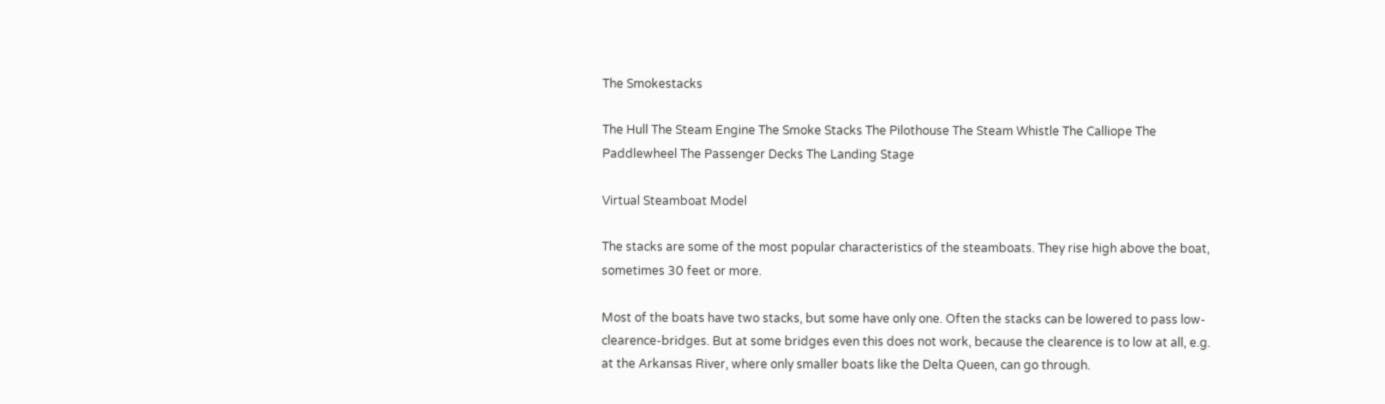The Smokestacks

The Hull The Steam Engine The Smoke Stacks The Pilothouse The Steam Whistle The Calliope The Paddlewheel The Passenger Decks The Landing Stage

Virtual Steamboat Model

The stacks are some of the most popular characteristics of the steamboats. They rise high above the boat, sometimes 30 feet or more.

Most of the boats have two stacks, but some have only one. Often the stacks can be lowered to pass low-clearence-bridges. But at some bridges even this does not work, because the clearence is to low at all, e.g. at the Arkansas River, where only smaller boats like the Delta Queen, can go through.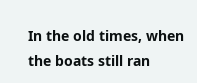In the old times, when the boats still ran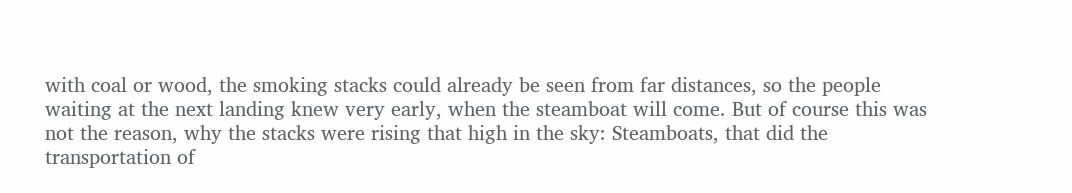with coal or wood, the smoking stacks could already be seen from far distances, so the people waiting at the next landing knew very early, when the steamboat will come. But of course this was not the reason, why the stacks were rising that high in the sky: Steamboats, that did the transportation of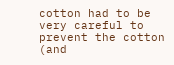cotton had to be very careful to prevent the cotton (and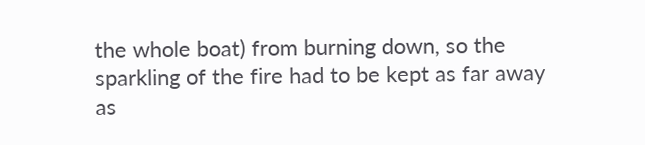the whole boat) from burning down, so the sparkling of the fire had to be kept as far away as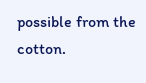possible from the cotton.